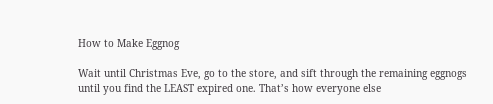How to Make Eggnog

Wait until Christmas Eve, go to the store, and sift through the remaining eggnogs until you find the LEAST expired one. That’s how everyone else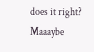does it right? Maaaybe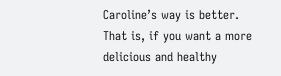Caroline’s way is better. That is, if you want a more delicious and healthy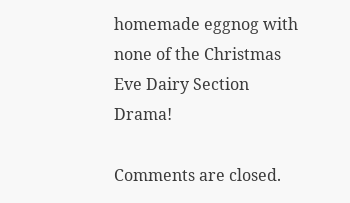homemade eggnog with none of the Christmas Eve Dairy Section Drama!

Comments are closed.